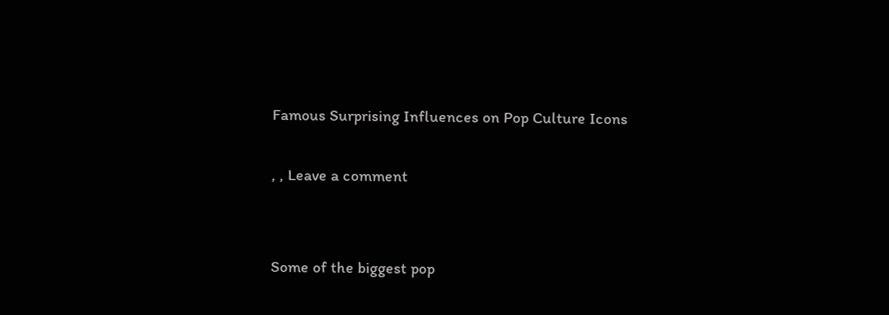Famous Surprising Influences on Pop Culture Icons

, , Leave a comment


Some of the biggest pop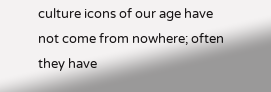culture icons of our age have not come from nowhere; often they have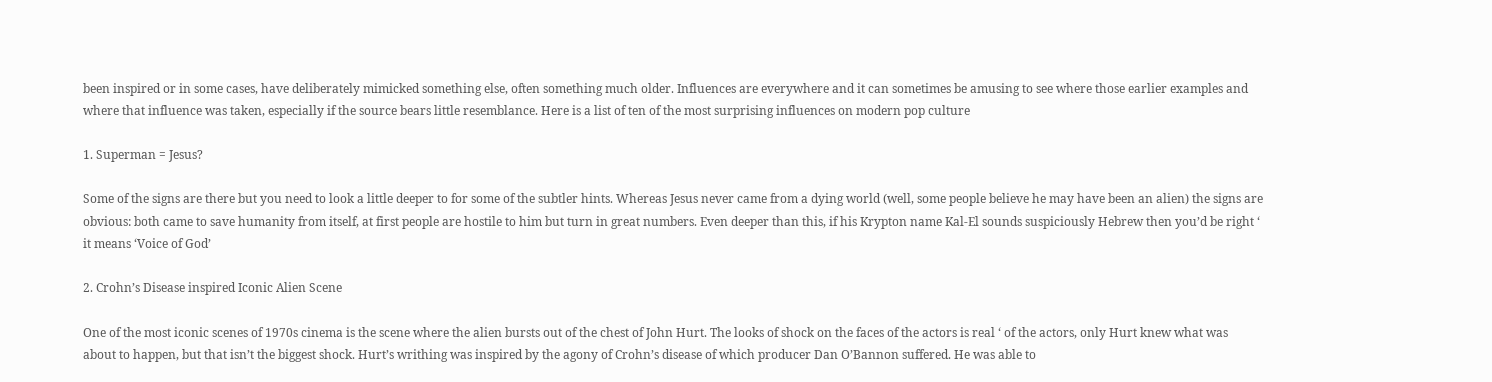been inspired or in some cases, have deliberately mimicked something else, often something much older. Influences are everywhere and it can sometimes be amusing to see where those earlier examples and where that influence was taken, especially if the source bears little resemblance. Here is a list of ten of the most surprising influences on modern pop culture

1. Superman = Jesus?

Some of the signs are there but you need to look a little deeper to for some of the subtler hints. Whereas Jesus never came from a dying world (well, some people believe he may have been an alien) the signs are obvious: both came to save humanity from itself, at first people are hostile to him but turn in great numbers. Even deeper than this, if his Krypton name Kal-El sounds suspiciously Hebrew then you’d be right ‘ it means ‘Voice of God’

2. Crohn’s Disease inspired Iconic Alien Scene

One of the most iconic scenes of 1970s cinema is the scene where the alien bursts out of the chest of John Hurt. The looks of shock on the faces of the actors is real ‘ of the actors, only Hurt knew what was about to happen, but that isn’t the biggest shock. Hurt’s writhing was inspired by the agony of Crohn’s disease of which producer Dan O’Bannon suffered. He was able to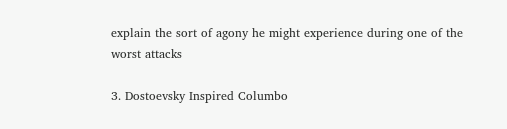explain the sort of agony he might experience during one of the worst attacks

3. Dostoevsky Inspired Columbo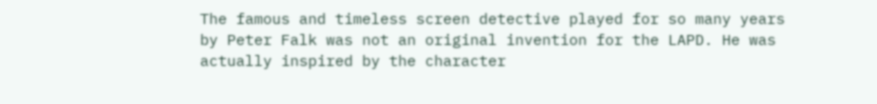The famous and timeless screen detective played for so many years by Peter Falk was not an original invention for the LAPD. He was actually inspired by the character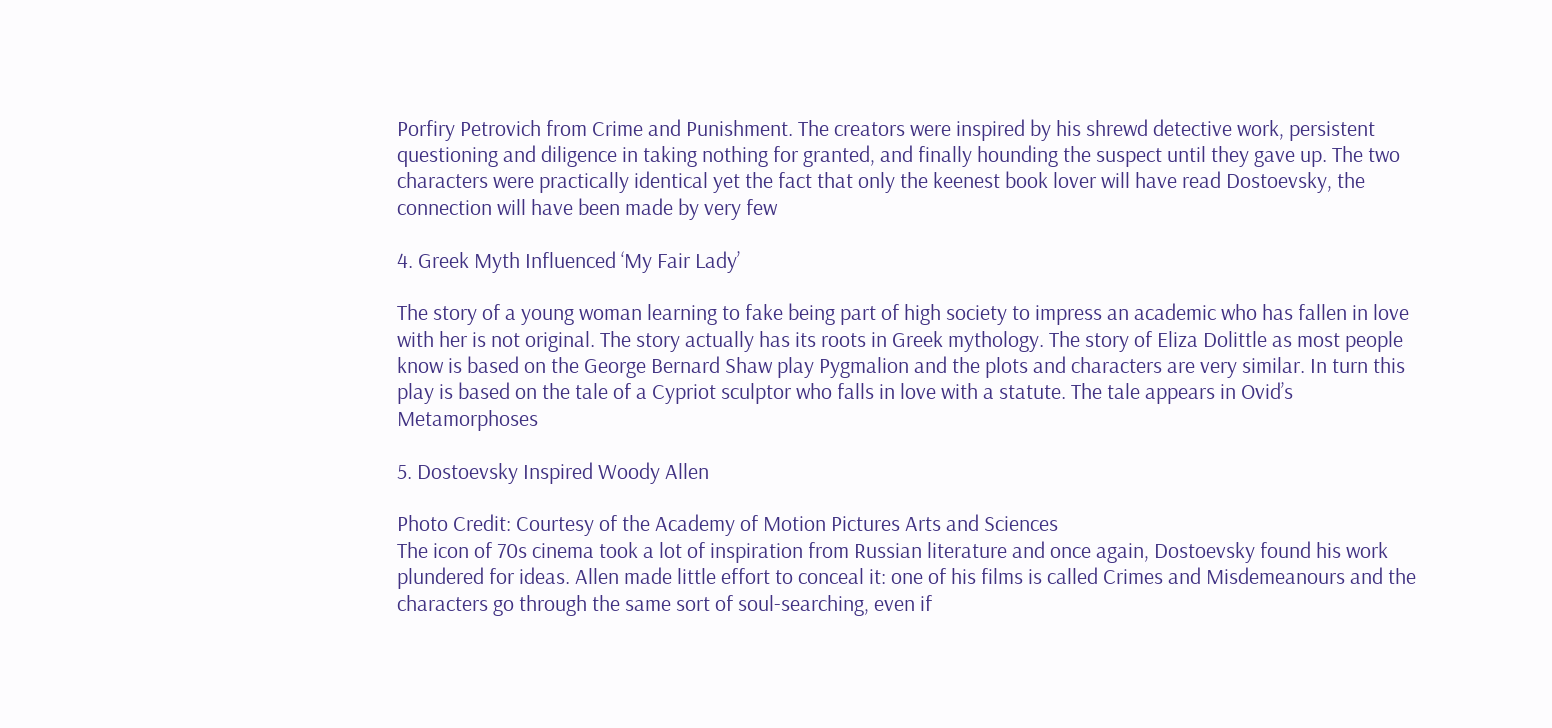Porfiry Petrovich from Crime and Punishment. The creators were inspired by his shrewd detective work, persistent questioning and diligence in taking nothing for granted, and finally hounding the suspect until they gave up. The two characters were practically identical yet the fact that only the keenest book lover will have read Dostoevsky, the connection will have been made by very few

4. Greek Myth Influenced ‘My Fair Lady’

The story of a young woman learning to fake being part of high society to impress an academic who has fallen in love with her is not original. The story actually has its roots in Greek mythology. The story of Eliza Dolittle as most people know is based on the George Bernard Shaw play Pygmalion and the plots and characters are very similar. In turn this play is based on the tale of a Cypriot sculptor who falls in love with a statute. The tale appears in Ovid’s Metamorphoses

5. Dostoevsky Inspired Woody Allen

Photo Credit: Courtesy of the Academy of Motion Pictures Arts and Sciences
The icon of 70s cinema took a lot of inspiration from Russian literature and once again, Dostoevsky found his work plundered for ideas. Allen made little effort to conceal it: one of his films is called Crimes and Misdemeanours and the characters go through the same sort of soul-searching, even if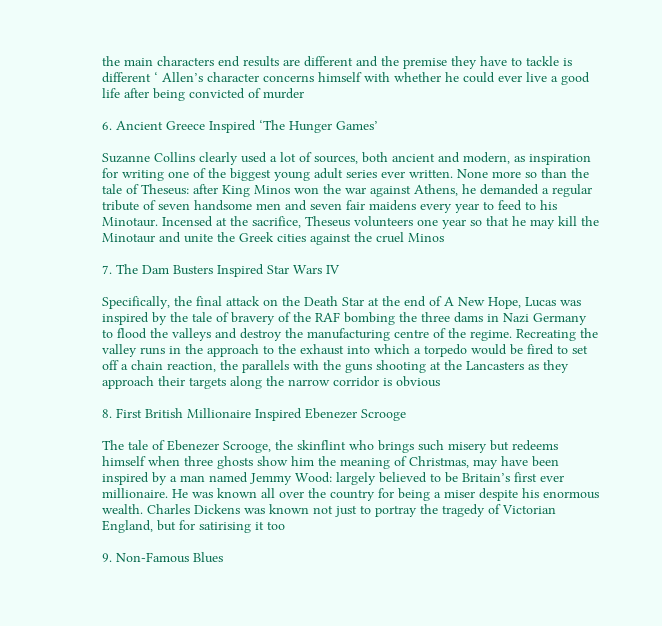the main characters end results are different and the premise they have to tackle is different ‘ Allen’s character concerns himself with whether he could ever live a good life after being convicted of murder

6. Ancient Greece Inspired ‘The Hunger Games’

Suzanne Collins clearly used a lot of sources, both ancient and modern, as inspiration for writing one of the biggest young adult series ever written. None more so than the tale of Theseus: after King Minos won the war against Athens, he demanded a regular tribute of seven handsome men and seven fair maidens every year to feed to his Minotaur. Incensed at the sacrifice, Theseus volunteers one year so that he may kill the Minotaur and unite the Greek cities against the cruel Minos

7. The Dam Busters Inspired Star Wars IV

Specifically, the final attack on the Death Star at the end of A New Hope, Lucas was inspired by the tale of bravery of the RAF bombing the three dams in Nazi Germany to flood the valleys and destroy the manufacturing centre of the regime. Recreating the valley runs in the approach to the exhaust into which a torpedo would be fired to set off a chain reaction, the parallels with the guns shooting at the Lancasters as they approach their targets along the narrow corridor is obvious

8. First British Millionaire Inspired Ebenezer Scrooge

The tale of Ebenezer Scrooge, the skinflint who brings such misery but redeems himself when three ghosts show him the meaning of Christmas, may have been inspired by a man named Jemmy Wood: largely believed to be Britain’s first ever millionaire. He was known all over the country for being a miser despite his enormous wealth. Charles Dickens was known not just to portray the tragedy of Victorian England, but for satirising it too

9. Non-Famous Blues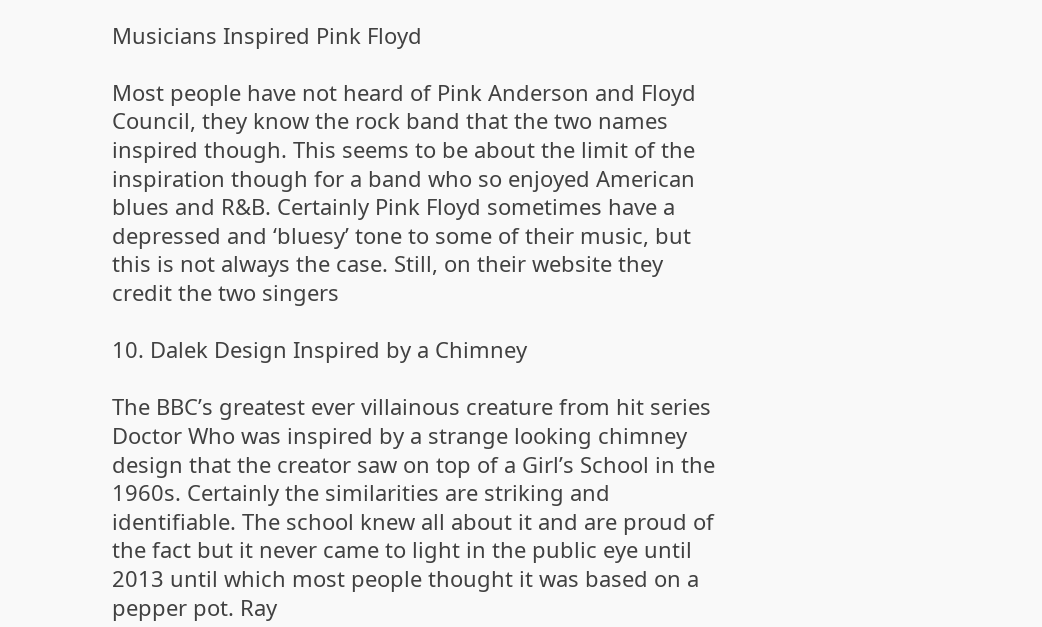Musicians Inspired Pink Floyd

Most people have not heard of Pink Anderson and Floyd Council, they know the rock band that the two names inspired though. This seems to be about the limit of the inspiration though for a band who so enjoyed American blues and R&B. Certainly Pink Floyd sometimes have a depressed and ‘bluesy’ tone to some of their music, but this is not always the case. Still, on their website they credit the two singers

10. Dalek Design Inspired by a Chimney

The BBC’s greatest ever villainous creature from hit series Doctor Who was inspired by a strange looking chimney design that the creator saw on top of a Girl’s School in the 1960s. Certainly the similarities are striking and identifiable. The school knew all about it and are proud of the fact but it never came to light in the public eye until 2013 until which most people thought it was based on a pepper pot. Ray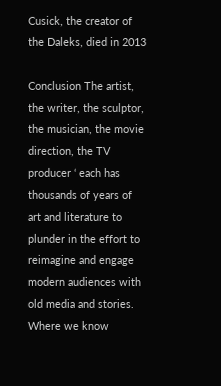Cusick, the creator of the Daleks, died in 2013

Conclusion The artist, the writer, the sculptor, the musician, the movie direction, the TV producer ‘ each has thousands of years of art and literature to plunder in the effort to reimagine and engage modern audiences with old media and stories. Where we know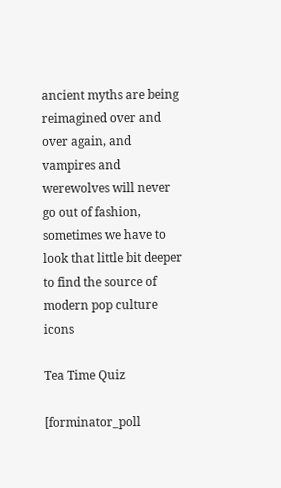ancient myths are being reimagined over and over again, and vampires and werewolves will never go out of fashion, sometimes we have to look that little bit deeper to find the source of modern pop culture icons

Tea Time Quiz

[forminator_poll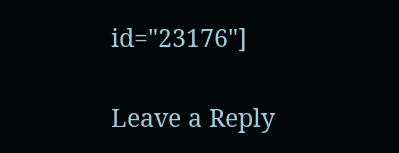id="23176"]

Leave a Reply